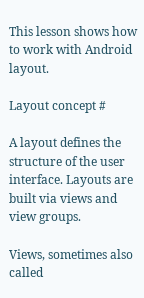This lesson shows how to work with Android layout.

Layout concept #

A layout defines the structure of the user interface. Layouts are built via views and view groups.

Views, sometimes also called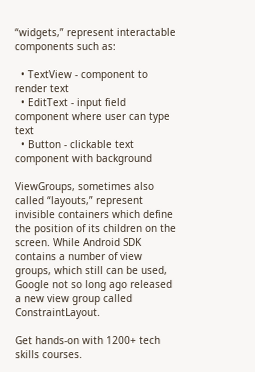“widgets,” represent interactable components such as:

  • TextView - component to render text
  • EditText - input field component where user can type text
  • Button - clickable text component with background

ViewGroups, sometimes also called “layouts,” represent invisible containers which define the position of its children on the screen. While Android SDK contains a number of view groups, which still can be used, Google not so long ago released a new view group called ConstraintLayout.

Get hands-on with 1200+ tech skills courses.